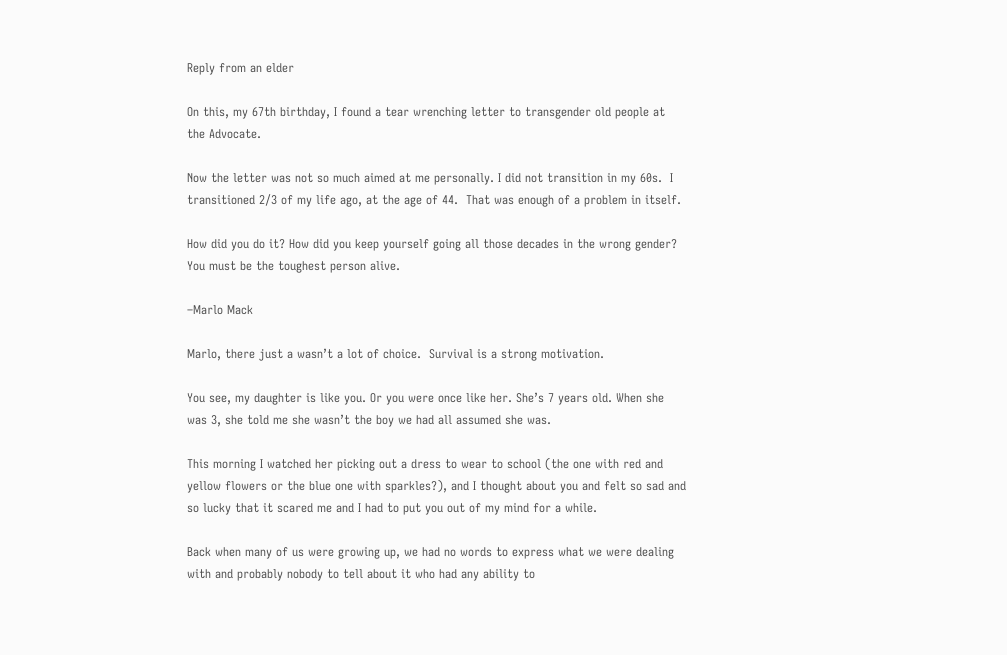Reply from an elder

On this, my 67th birthday, I found a tear wrenching letter to transgender old people at the Advocate.

Now the letter was not so much aimed at me personally. I did not transition in my 60s.  I transitioned 2/3 of my life ago, at the age of 44.  That was enough of a problem in itself.

How did you do it? How did you keep yourself going all those decades in the wrong gender?  You must be the toughest person alive.

–Marlo Mack

Marlo, there just a wasn’t a lot of choice.  Survival is a strong motivation.

You see, my daughter is like you. Or you were once like her. She’s 7 years old. When she was 3, she told me she wasn’t the boy we had all assumed she was.

This morning I watched her picking out a dress to wear to school (the one with red and yellow flowers or the blue one with sparkles?), and I thought about you and felt so sad and so lucky that it scared me and I had to put you out of my mind for a while.

Back when many of us were growing up, we had no words to express what we were dealing with and probably nobody to tell about it who had any ability to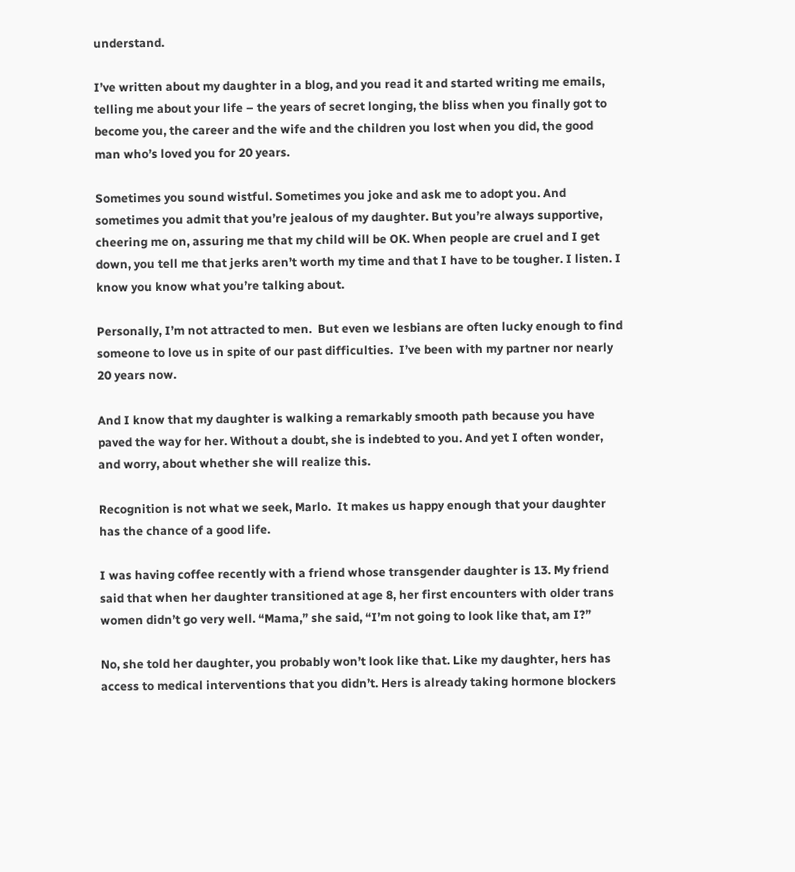understand.

I’ve written about my daughter in a blog, and you read it and started writing me emails, telling me about your life – the years of secret longing, the bliss when you finally got to become you, the career and the wife and the children you lost when you did, the good man who’s loved you for 20 years.

Sometimes you sound wistful. Sometimes you joke and ask me to adopt you. And sometimes you admit that you’re jealous of my daughter. But you’re always supportive, cheering me on, assuring me that my child will be OK. When people are cruel and I get down, you tell me that jerks aren’t worth my time and that I have to be tougher. I listen. I know you know what you’re talking about.

Personally, I’m not attracted to men.  But even we lesbians are often lucky enough to find someone to love us in spite of our past difficulties.  I’ve been with my partner nor nearly 20 years now.

And I know that my daughter is walking a remarkably smooth path because you have paved the way for her. Without a doubt, she is indebted to you. And yet I often wonder, and worry, about whether she will realize this.

Recognition is not what we seek, Marlo.  It makes us happy enough that your daughter has the chance of a good life.

I was having coffee recently with a friend whose transgender daughter is 13. My friend said that when her daughter transitioned at age 8, her first encounters with older trans women didn’t go very well. “Mama,” she said, “I’m not going to look like that, am I?”

No, she told her daughter, you probably won’t look like that. Like my daughter, hers has access to medical interventions that you didn’t. Hers is already taking hormone blockers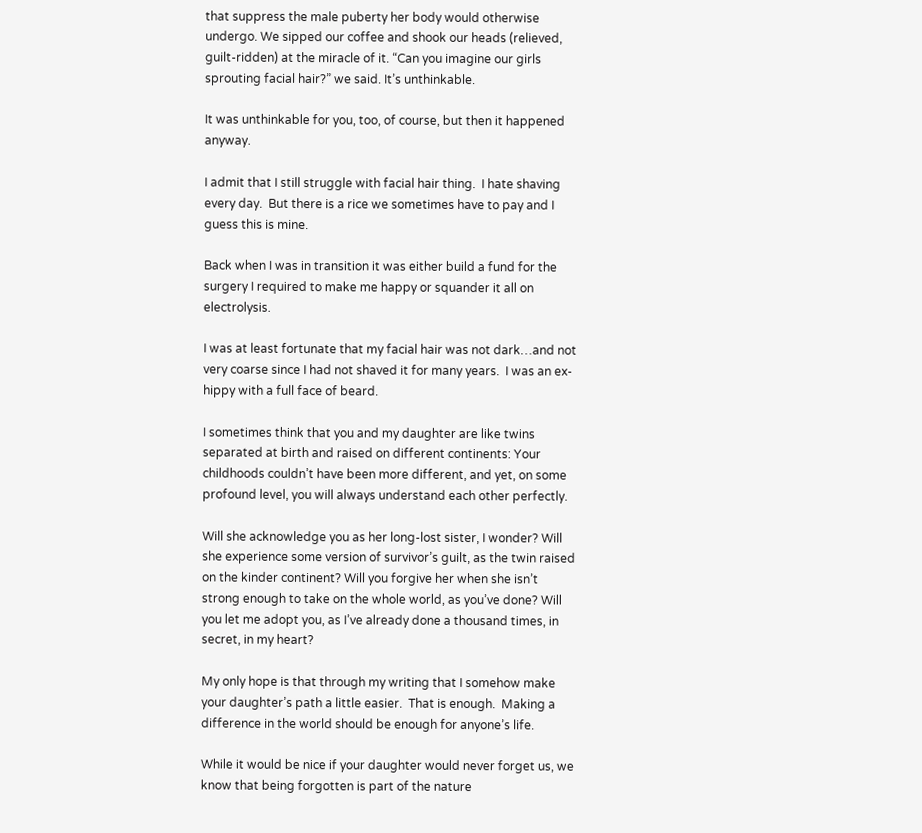that suppress the male puberty her body would otherwise undergo. We sipped our coffee and shook our heads (relieved, guilt-ridden) at the miracle of it. “Can you imagine our girls sprouting facial hair?” we said. It’s unthinkable.

It was unthinkable for you, too, of course, but then it happened anyway.

I admit that I still struggle with facial hair thing.  I hate shaving every day.  But there is a rice we sometimes have to pay and I guess this is mine.

Back when I was in transition it was either build a fund for the surgery I required to make me happy or squander it all on electrolysis.

I was at least fortunate that my facial hair was not dark…and not very coarse since I had not shaved it for many years.  I was an ex-hippy with a full face of beard.

I sometimes think that you and my daughter are like twins separated at birth and raised on different continents: Your childhoods couldn’t have been more different, and yet, on some profound level, you will always understand each other perfectly.

Will she acknowledge you as her long-lost sister, I wonder? Will she experience some version of survivor’s guilt, as the twin raised on the kinder continent? Will you forgive her when she isn’t strong enough to take on the whole world, as you’ve done? Will you let me adopt you, as I’ve already done a thousand times, in secret, in my heart?

My only hope is that through my writing that I somehow make your daughter’s path a little easier.  That is enough.  Making a difference in the world should be enough for anyone’s life.

While it would be nice if your daughter would never forget us, we know that being forgotten is part of the nature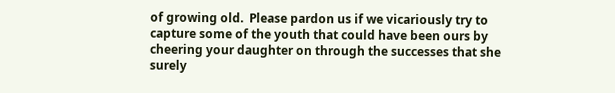of growing old.  Please pardon us if we vicariously try to capture some of the youth that could have been ours by cheering your daughter on through the successes that she surely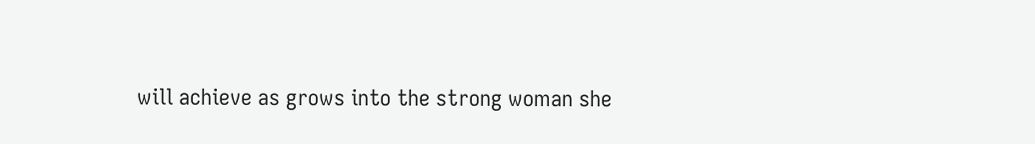will achieve as grows into the strong woman she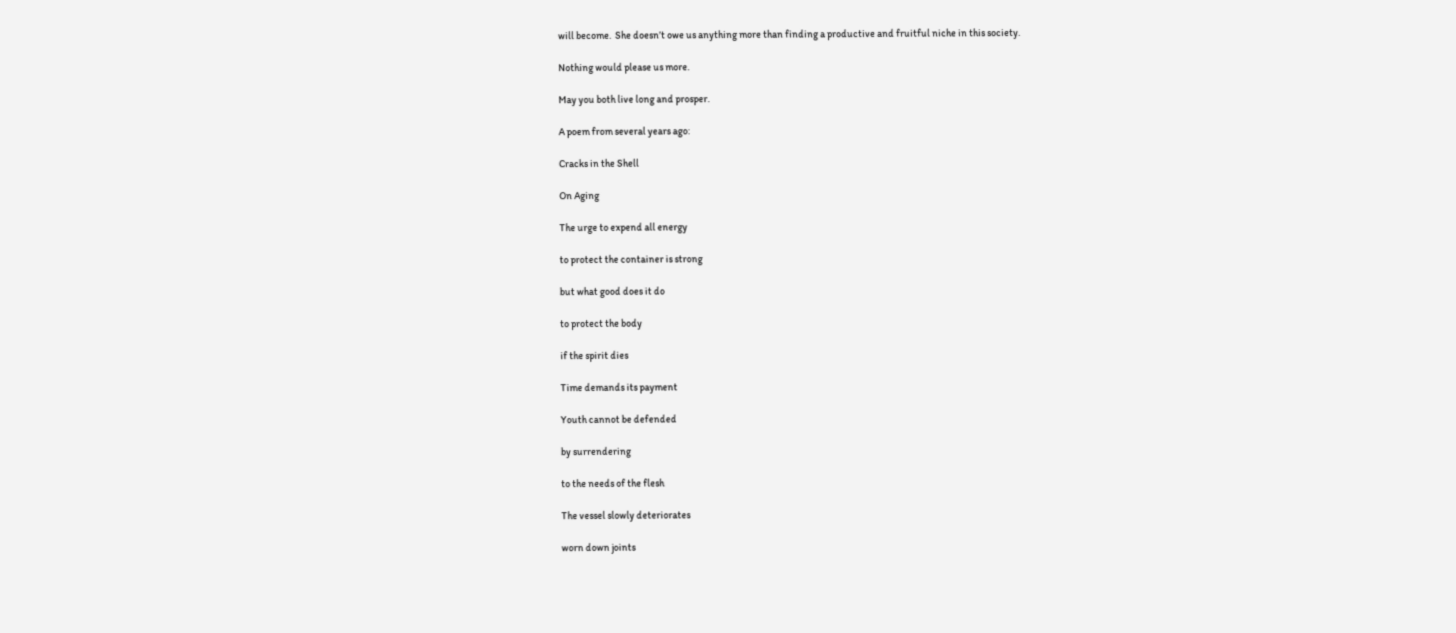will become.  She doesn’t owe us anything more than finding a productive and fruitful niche in this society.

Nothing would please us more.

May you both live long and prosper.

A poem from several years ago:

Cracks in the Shell

On Aging

The urge to expend all energy

to protect the container is strong

but what good does it do

to protect the body

if the spirit dies

Time demands its payment

Youth cannot be defended

by surrendering

to the needs of the flesh

The vessel slowly deteriorates

worn down joints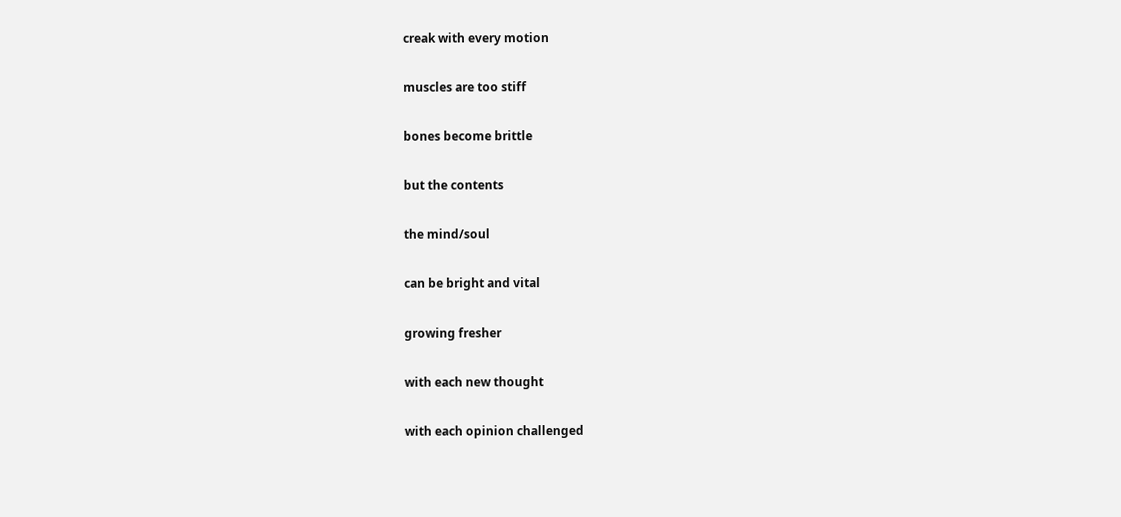creak with every motion

muscles are too stiff

bones become brittle

but the contents

the mind/soul

can be bright and vital

growing fresher

with each new thought

with each opinion challenged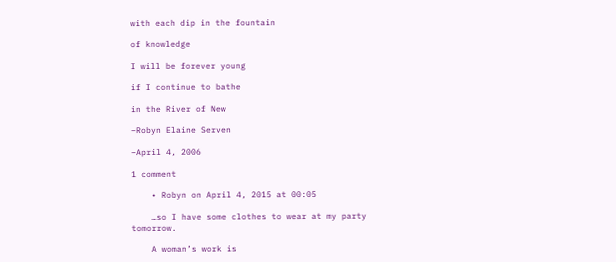with each dip in the fountain

of knowledge

I will be forever young

if I continue to bathe

in the River of New

–Robyn Elaine Serven

–April 4, 2006

1 comment

    • Robyn on April 4, 2015 at 00:05

    …so I have some clothes to wear at my party tomorrow.

    A woman’s work is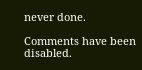never done.

Comments have been disabled.